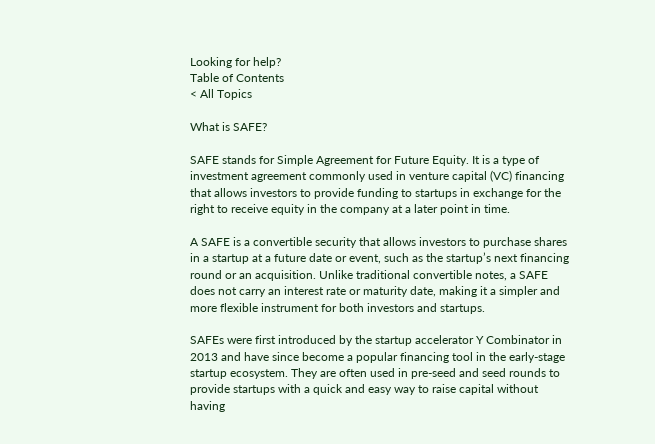Looking for help?
Table of Contents
< All Topics

What is SAFE?

SAFE stands for Simple Agreement for Future Equity. It is a type of investment agreement commonly used in venture capital (VC) financing that allows investors to provide funding to startups in exchange for the right to receive equity in the company at a later point in time.

A SAFE is a convertible security that allows investors to purchase shares in a startup at a future date or event, such as the startup’s next financing round or an acquisition. Unlike traditional convertible notes, a SAFE does not carry an interest rate or maturity date, making it a simpler and more flexible instrument for both investors and startups.

SAFEs were first introduced by the startup accelerator Y Combinator in 2013 and have since become a popular financing tool in the early-stage startup ecosystem. They are often used in pre-seed and seed rounds to provide startups with a quick and easy way to raise capital without having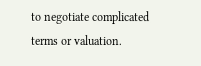to negotiate complicated terms or valuation.